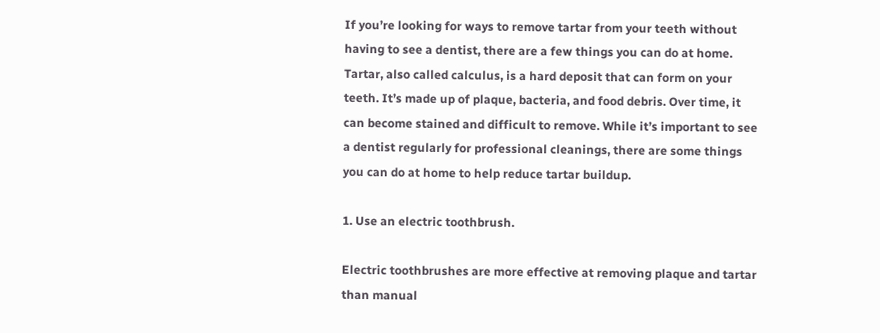If you’re looking for ways to remove tartar from your teeth without having to see a dentist, there are a few things you can do at home. Tartar, also called calculus, is a hard deposit that can form on your teeth. It’s made up of plaque, bacteria, and food debris. Over time, it can become stained and difficult to remove. While it’s important to see a dentist regularly for professional cleanings, there are some things you can do at home to help reduce tartar buildup.

1. Use an electric toothbrush.

Electric toothbrushes are more effective at removing plaque and tartar than manual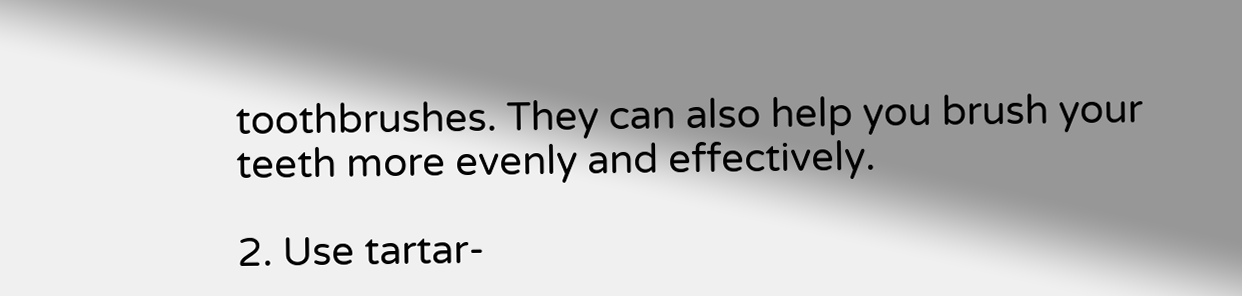toothbrushes. They can also help you brush your teeth more evenly and effectively.

2. Use tartar-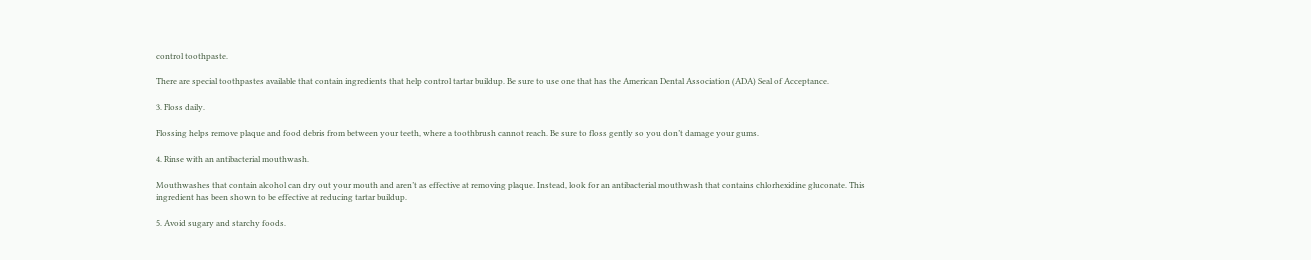control toothpaste.

There are special toothpastes available that contain ingredients that help control tartar buildup. Be sure to use one that has the American Dental Association (ADA) Seal of Acceptance.

3. Floss daily.

Flossing helps remove plaque and food debris from between your teeth, where a toothbrush cannot reach. Be sure to floss gently so you don’t damage your gums.

4. Rinse with an antibacterial mouthwash.

Mouthwashes that contain alcohol can dry out your mouth and aren’t as effective at removing plaque. Instead, look for an antibacterial mouthwash that contains chlorhexidine gluconate. This ingredient has been shown to be effective at reducing tartar buildup.

5. Avoid sugary and starchy foods.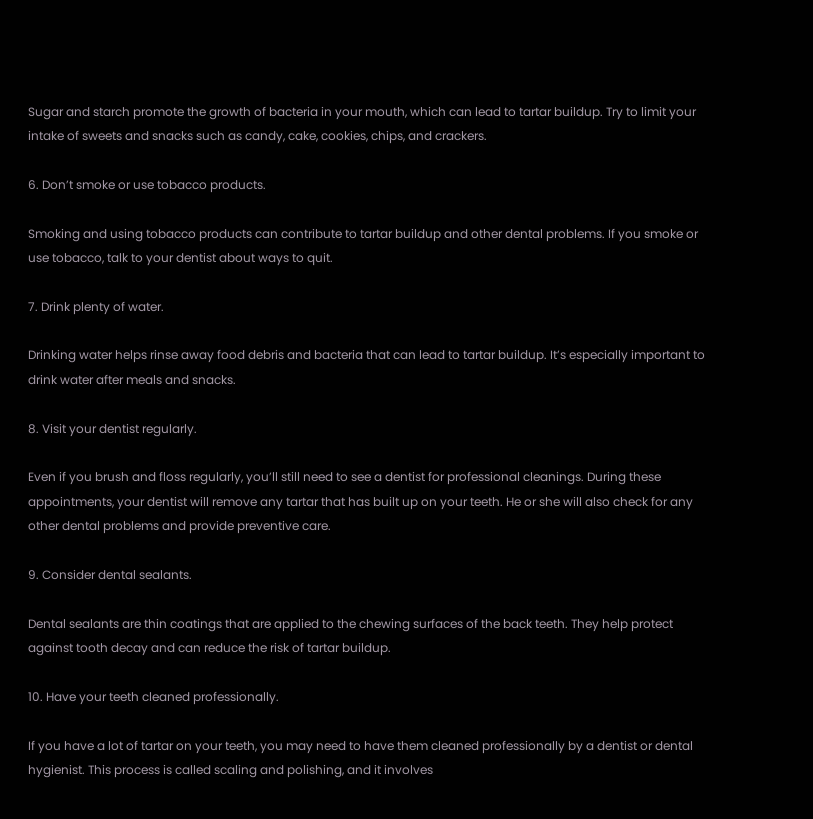Sugar and starch promote the growth of bacteria in your mouth, which can lead to tartar buildup. Try to limit your intake of sweets and snacks such as candy, cake, cookies, chips, and crackers.

6. Don’t smoke or use tobacco products.

Smoking and using tobacco products can contribute to tartar buildup and other dental problems. If you smoke or use tobacco, talk to your dentist about ways to quit.

7. Drink plenty of water.

Drinking water helps rinse away food debris and bacteria that can lead to tartar buildup. It’s especially important to drink water after meals and snacks.

8. Visit your dentist regularly.

Even if you brush and floss regularly, you’ll still need to see a dentist for professional cleanings. During these appointments, your dentist will remove any tartar that has built up on your teeth. He or she will also check for any other dental problems and provide preventive care.

9. Consider dental sealants.

Dental sealants are thin coatings that are applied to the chewing surfaces of the back teeth. They help protect against tooth decay and can reduce the risk of tartar buildup.

10. Have your teeth cleaned professionally.

If you have a lot of tartar on your teeth, you may need to have them cleaned professionally by a dentist or dental hygienist. This process is called scaling and polishing, and it involves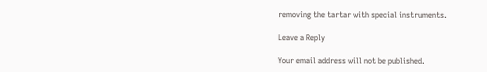removing the tartar with special instruments.

Leave a Reply

Your email address will not be published.